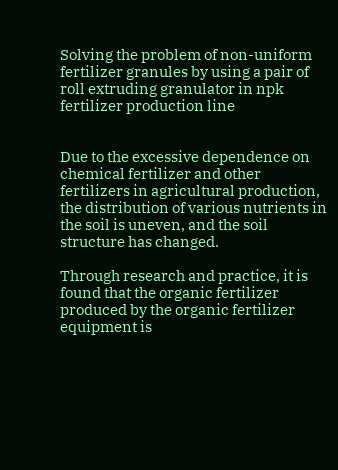Solving the problem of non-uniform fertilizer granules by using a pair of roll extruding granulator in npk fertilizer production line


Due to the excessive dependence on chemical fertilizer and other fertilizers in agricultural production, the distribution of various nutrients in the soil is uneven, and the soil structure has changed.

Through research and practice, it is found that the organic fertilizer produced by the organic fertilizer equipment is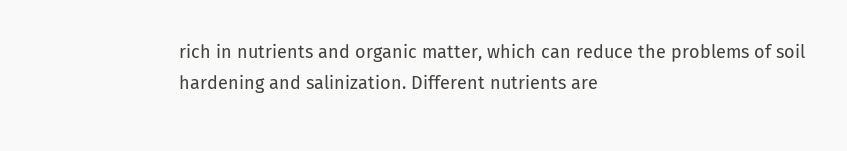rich in nutrients and organic matter, which can reduce the problems of soil hardening and salinization. Different nutrients are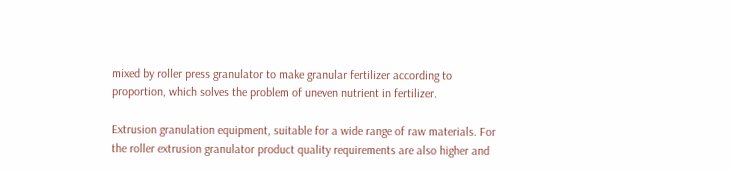mixed by roller press granulator to make granular fertilizer according to proportion, which solves the problem of uneven nutrient in fertilizer.

Extrusion granulation equipment, suitable for a wide range of raw materials. For the roller extrusion granulator product quality requirements are also higher and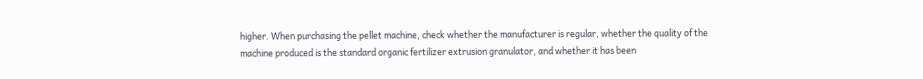higher. When purchasing the pellet machine, check whether the manufacturer is regular, whether the quality of the machine produced is the standard organic fertilizer extrusion granulator, and whether it has been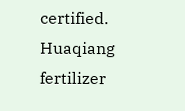certified.
Huaqiang fertilizer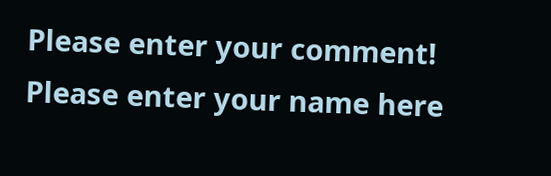Please enter your comment!
Please enter your name here